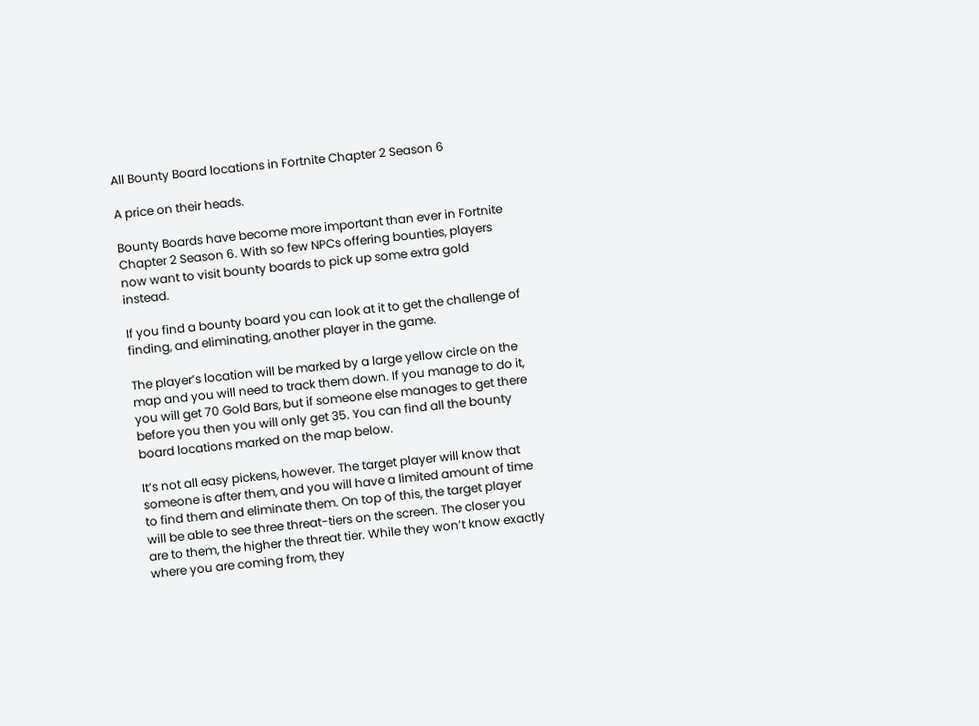All Bounty Board locations in Fortnite Chapter 2 Season 6

A price on their heads.

Bounty Boards have become more important than ever in Fortnite Chapter 2 Season 6. With so few NPCs offering bounties, players now want to visit bounty boards to pick up some extra gold instead.

If you find a bounty board you can look at it to get the challenge of finding, and eliminating, another player in the game.

The player’s location will be marked by a large yellow circle on the map and you will need to track them down. If you manage to do it, you will get 70 Gold Bars, but if someone else manages to get there before you then you will only get 35. You can find all the bounty board locations marked on the map below.

It’s not all easy pickens, however. The target player will know that someone is after them, and you will have a limited amount of time to find them and eliminate them. On top of this, the target player will be able to see three threat-tiers on the screen. The closer you are to them, the higher the threat tier. While they won’t know exactly where you are coming from, they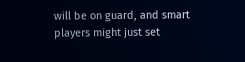will be on guard, and smart players might just set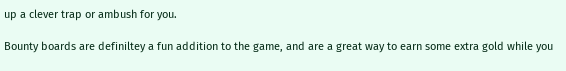up a clever trap or ambush for you.

Bounty boards are definiltey a fun addition to the game, and are a great way to earn some extra gold while you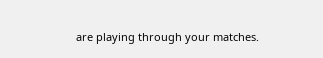are playing through your matches.